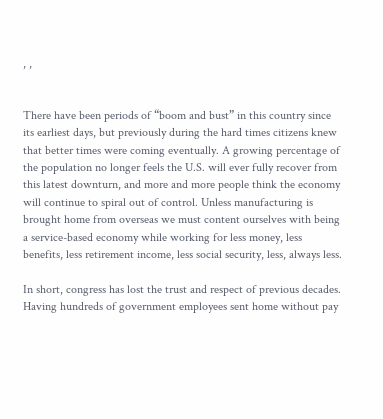, ,


There have been periods of “boom and bust” in this country since its earliest days, but previously during the hard times citizens knew that better times were coming eventually. A growing percentage of the population no longer feels the U.S. will ever fully recover from this latest downturn, and more and more people think the economy will continue to spiral out of control. Unless manufacturing is brought home from overseas we must content ourselves with being a service-based economy while working for less money, less benefits, less retirement income, less social security, less, always less.

In short, congress has lost the trust and respect of previous decades. Having hundreds of government employees sent home without pay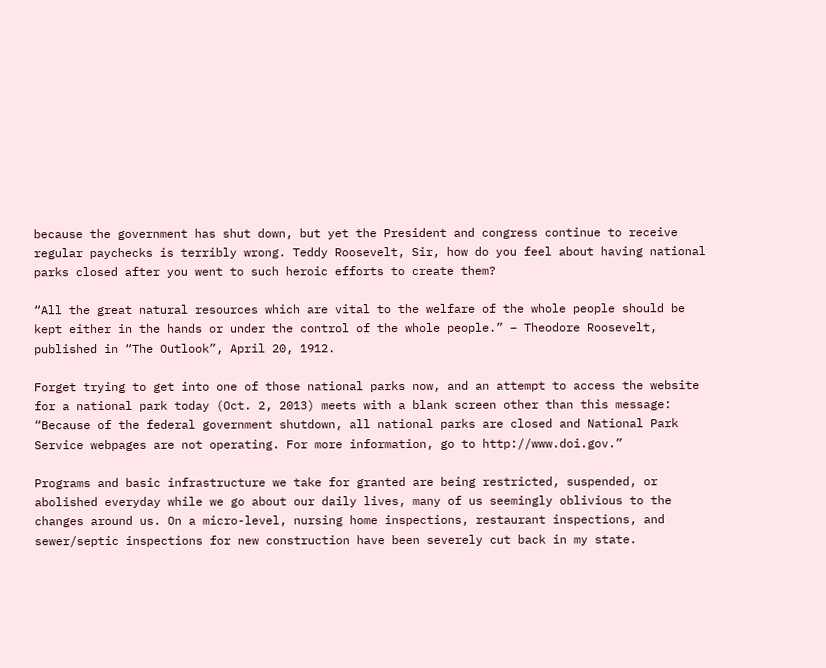because the government has shut down, but yet the President and congress continue to receive regular paychecks is terribly wrong. Teddy Roosevelt, Sir, how do you feel about having national parks closed after you went to such heroic efforts to create them?

“All the great natural resources which are vital to the welfare of the whole people should be kept either in the hands or under the control of the whole people.” – Theodore Roosevelt, published in “The Outlook”, April 20, 1912.

Forget trying to get into one of those national parks now, and an attempt to access the website for a national park today (Oct. 2, 2013) meets with a blank screen other than this message:
“Because of the federal government shutdown, all national parks are closed and National Park Service webpages are not operating. For more information, go to http://www.doi.gov.”

Programs and basic infrastructure we take for granted are being restricted, suspended, or abolished everyday while we go about our daily lives, many of us seemingly oblivious to the changes around us. On a micro-level, nursing home inspections, restaurant inspections, and sewer/septic inspections for new construction have been severely cut back in my state.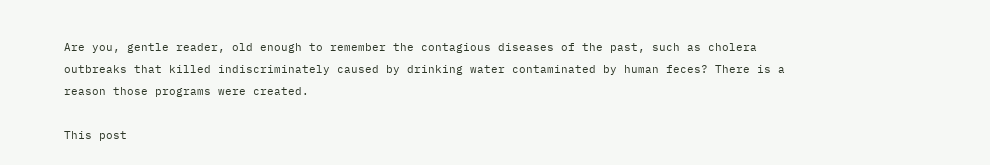Are you, gentle reader, old enough to remember the contagious diseases of the past, such as cholera outbreaks that killed indiscriminately caused by drinking water contaminated by human feces? There is a reason those programs were created.

This post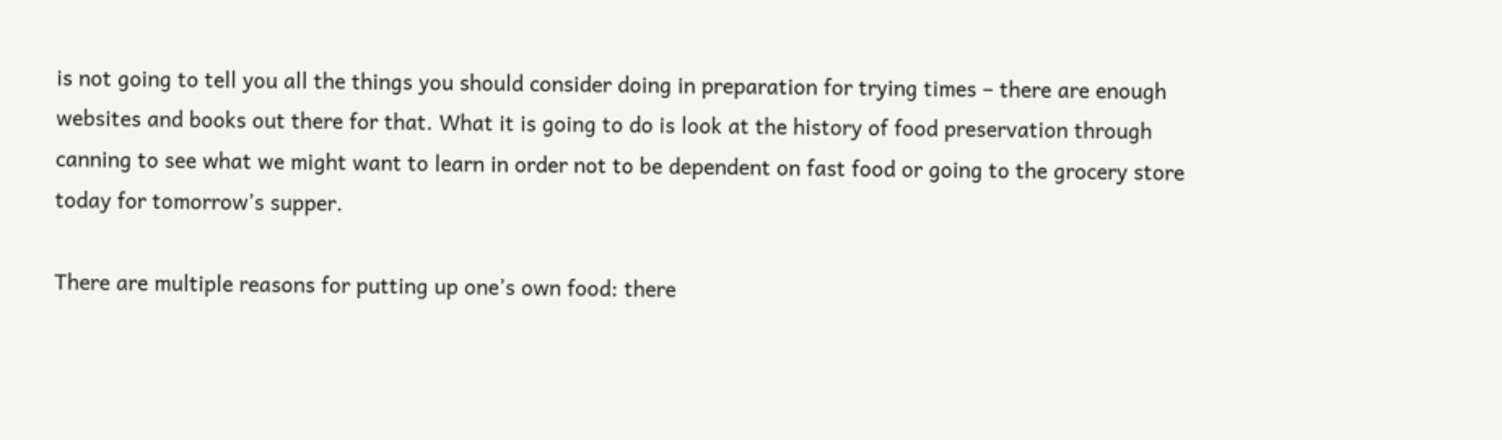is not going to tell you all the things you should consider doing in preparation for trying times – there are enough websites and books out there for that. What it is going to do is look at the history of food preservation through canning to see what we might want to learn in order not to be dependent on fast food or going to the grocery store today for tomorrow’s supper.

There are multiple reasons for putting up one’s own food: there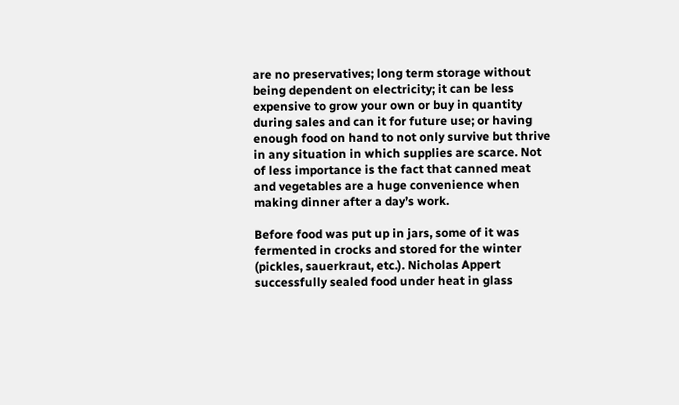are no preservatives; long term storage without being dependent on electricity; it can be less expensive to grow your own or buy in quantity during sales and can it for future use; or having enough food on hand to not only survive but thrive in any situation in which supplies are scarce. Not of less importance is the fact that canned meat and vegetables are a huge convenience when making dinner after a day’s work.

Before food was put up in jars, some of it was fermented in crocks and stored for the winter (pickles, sauerkraut, etc.). Nicholas Appert successfully sealed food under heat in glass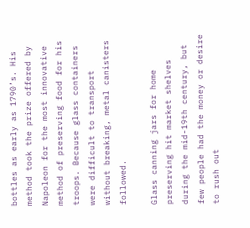bottles as early as 1790’s. His method took the prize offered by Napoleon for the most innovative method of preserving food for his troops. Because glass containers were difficult to transport without breaking, metal canisters followed.

Glass canning jars for home preserving hit market shelves during the mid-19th century, but few people had the money or desire to rush out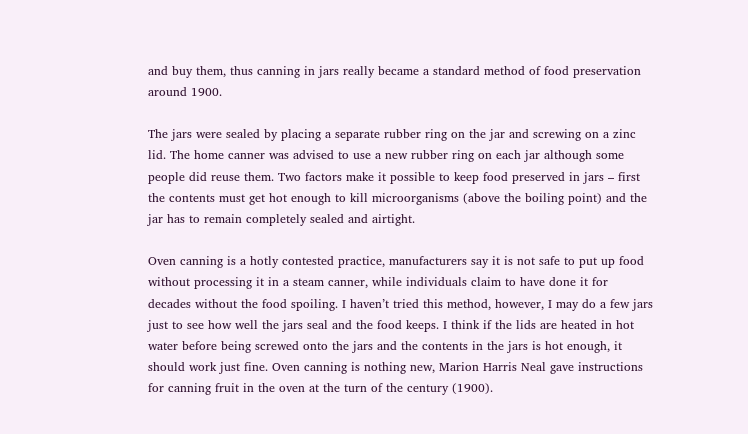and buy them, thus canning in jars really became a standard method of food preservation around 1900.

The jars were sealed by placing a separate rubber ring on the jar and screwing on a zinc lid. The home canner was advised to use a new rubber ring on each jar although some people did reuse them. Two factors make it possible to keep food preserved in jars – first the contents must get hot enough to kill microorganisms (above the boiling point) and the jar has to remain completely sealed and airtight.

Oven canning is a hotly contested practice, manufacturers say it is not safe to put up food without processing it in a steam canner, while individuals claim to have done it for decades without the food spoiling. I haven’t tried this method, however, I may do a few jars just to see how well the jars seal and the food keeps. I think if the lids are heated in hot water before being screwed onto the jars and the contents in the jars is hot enough, it should work just fine. Oven canning is nothing new, Marion Harris Neal gave instructions for canning fruit in the oven at the turn of the century (1900).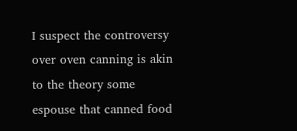I suspect the controversy over oven canning is akin to the theory some espouse that canned food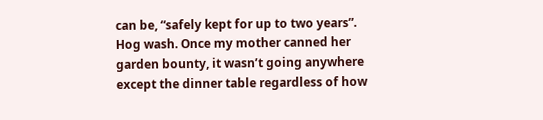can be, “safely kept for up to two years”. Hog wash. Once my mother canned her garden bounty, it wasn’t going anywhere except the dinner table regardless of how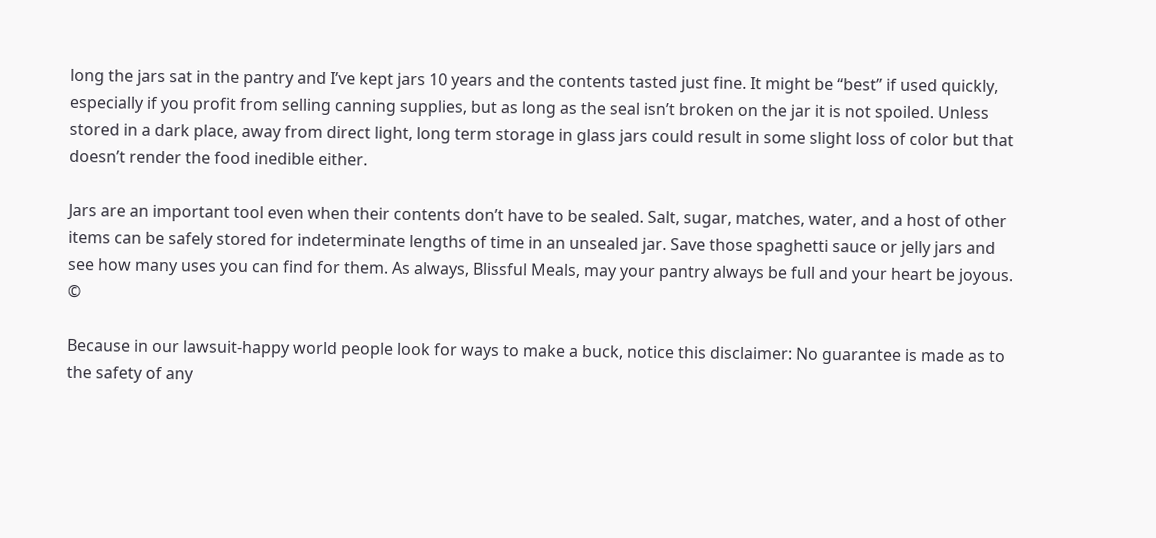long the jars sat in the pantry and I’ve kept jars 10 years and the contents tasted just fine. It might be “best” if used quickly, especially if you profit from selling canning supplies, but as long as the seal isn’t broken on the jar it is not spoiled. Unless stored in a dark place, away from direct light, long term storage in glass jars could result in some slight loss of color but that doesn’t render the food inedible either.

Jars are an important tool even when their contents don’t have to be sealed. Salt, sugar, matches, water, and a host of other items can be safely stored for indeterminate lengths of time in an unsealed jar. Save those spaghetti sauce or jelly jars and see how many uses you can find for them. As always, Blissful Meals, may your pantry always be full and your heart be joyous. ©

Because in our lawsuit-happy world people look for ways to make a buck, notice this disclaimer: No guarantee is made as to the safety of any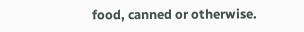food, canned or otherwise.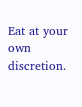Eat at your own discretion.